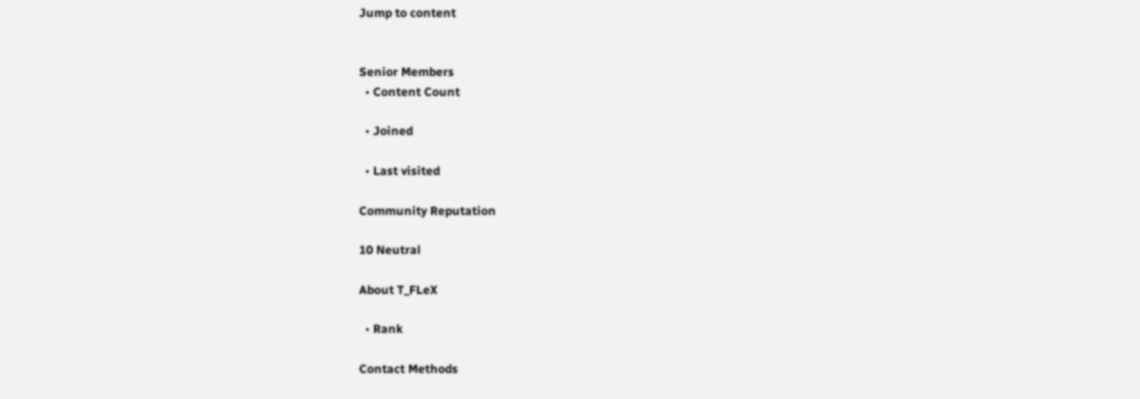Jump to content


Senior Members
  • Content Count

  • Joined

  • Last visited

Community Reputation

10 Neutral

About T_FLeX

  • Rank

Contact Methods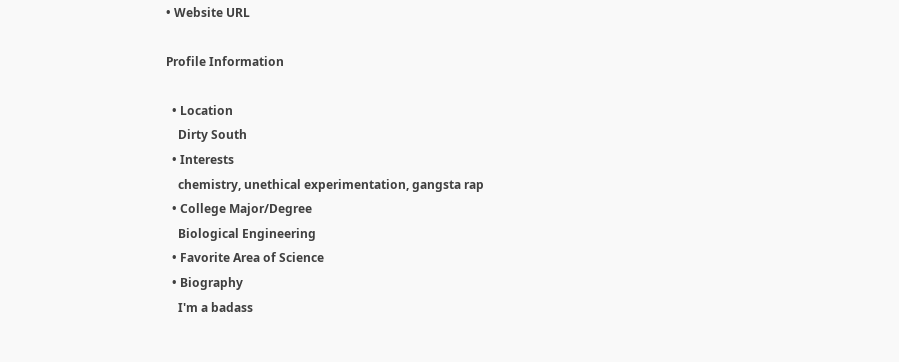• Website URL

Profile Information

  • Location
    Dirty South
  • Interests
    chemistry, unethical experimentation, gangsta rap
  • College Major/Degree
    Biological Engineering
  • Favorite Area of Science
  • Biography
    I'm a badass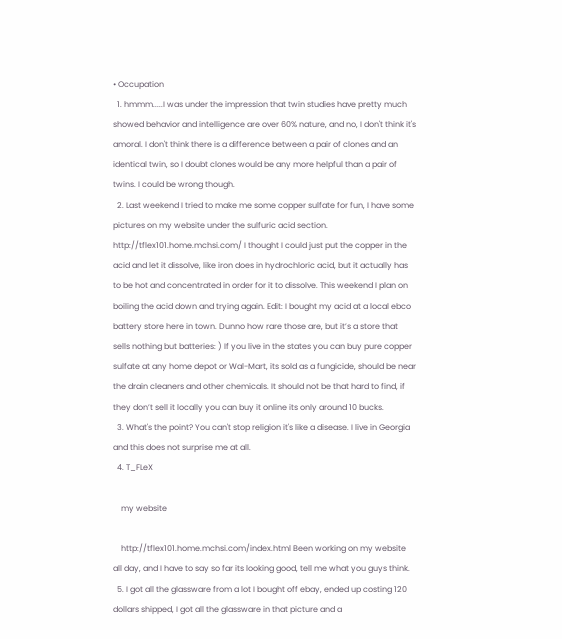• Occupation
  1. hmmm.....I was under the impression that twin studies have pretty much showed behavior and intelligence are over 60% nature, and no, I don't think it's amoral. I don't think there is a difference between a pair of clones and an identical twin, so I doubt clones would be any more helpful than a pair of twins. I could be wrong though.
  2. Last weekend I tried to make me some copper sulfate for fun, I have some pictures on my website under the sulfuric acid section. http://tflex101.home.mchsi.com/ I thought I could just put the copper in the acid and let it dissolve, like iron does in hydrochloric acid, but it actually has to be hot and concentrated in order for it to dissolve. This weekend I plan on boiling the acid down and trying again. Edit: I bought my acid at a local ebco battery store here in town. Dunno how rare those are, but it’s a store that sells nothing but batteries: ) If you live in the states you can buy pure copper sulfate at any home depot or Wal-Mart, its sold as a fungicide, should be near the drain cleaners and other chemicals. It should not be that hard to find, if they don’t sell it locally you can buy it online its only around 10 bucks.
  3. What's the point? You can't stop religion it's like a disease. I live in Georgia and this does not surprise me at all.
  4. T_FLeX

    my website

    http://tflex101.home.mchsi.com/index.html Been working on my website all day, and I have to say so far its looking good, tell me what you guys think.
  5. I got all the glassware from a lot I bought off ebay, ended up costing 120 dollars shipped, I got all the glassware in that picture and a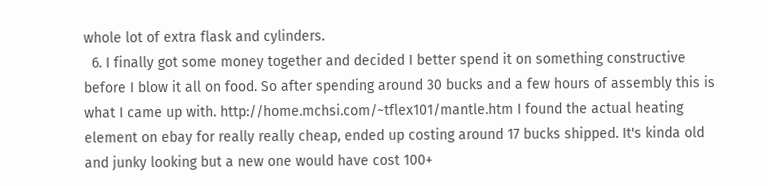whole lot of extra flask and cylinders.
  6. I finally got some money together and decided I better spend it on something constructive before I blow it all on food. So after spending around 30 bucks and a few hours of assembly this is what I came up with. http://home.mchsi.com/~tflex101/mantle.htm I found the actual heating element on ebay for really really cheap, ended up costing around 17 bucks shipped. It's kinda old and junky looking but a new one would have cost 100+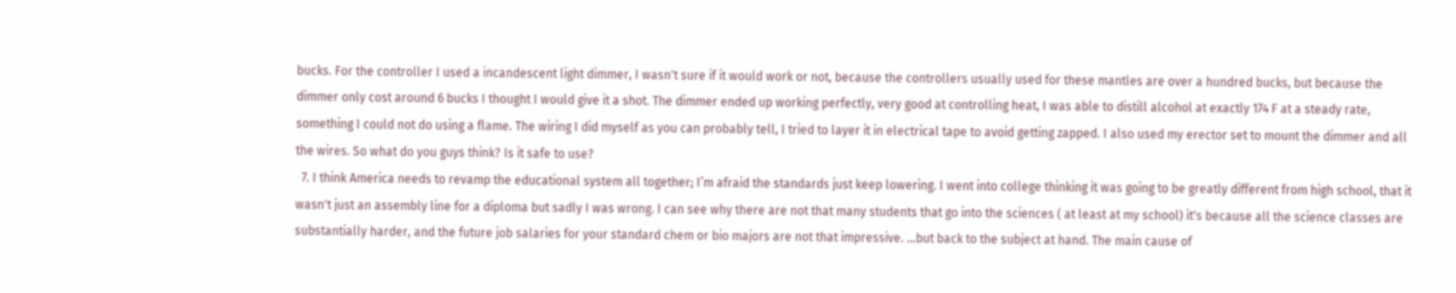bucks. For the controller I used a incandescent light dimmer, I wasn't sure if it would work or not, because the controllers usually used for these mantles are over a hundred bucks, but because the dimmer only cost around 6 bucks I thought I would give it a shot. The dimmer ended up working perfectly, very good at controlling heat, I was able to distill alcohol at exactly 174 F at a steady rate, something I could not do using a flame. The wiring I did myself as you can probably tell, I tried to layer it in electrical tape to avoid getting zapped. I also used my erector set to mount the dimmer and all the wires. So what do you guys think? Is it safe to use?
  7. I think America needs to revamp the educational system all together; I’m afraid the standards just keep lowering. I went into college thinking it was going to be greatly different from high school, that it wasn't just an assembly line for a diploma but sadly I was wrong. I can see why there are not that many students that go into the sciences ( at least at my school) it's because all the science classes are substantially harder, and the future job salaries for your standard chem or bio majors are not that impressive. ...but back to the subject at hand. The main cause of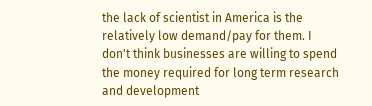the lack of scientist in America is the relatively low demand/pay for them. I don't think businesses are willing to spend the money required for long term research and development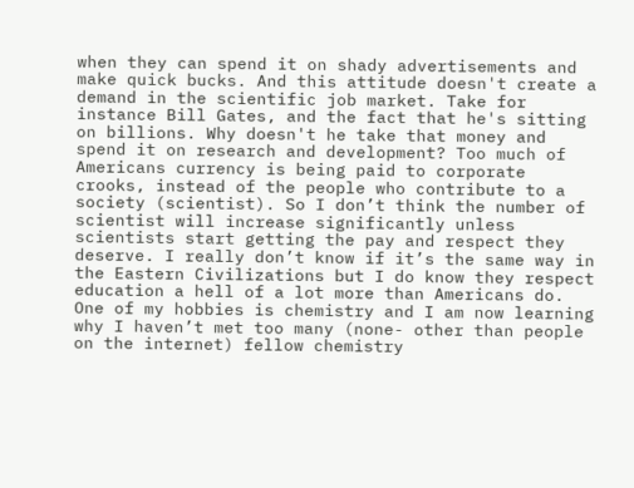when they can spend it on shady advertisements and make quick bucks. And this attitude doesn't create a demand in the scientific job market. Take for instance Bill Gates, and the fact that he's sitting on billions. Why doesn't he take that money and spend it on research and development? Too much of Americans currency is being paid to corporate crooks, instead of the people who contribute to a society (scientist). So I don’t think the number of scientist will increase significantly unless scientists start getting the pay and respect they deserve. I really don’t know if it’s the same way in the Eastern Civilizations but I do know they respect education a hell of a lot more than Americans do. One of my hobbies is chemistry and I am now learning why I haven’t met too many (none- other than people on the internet) fellow chemistry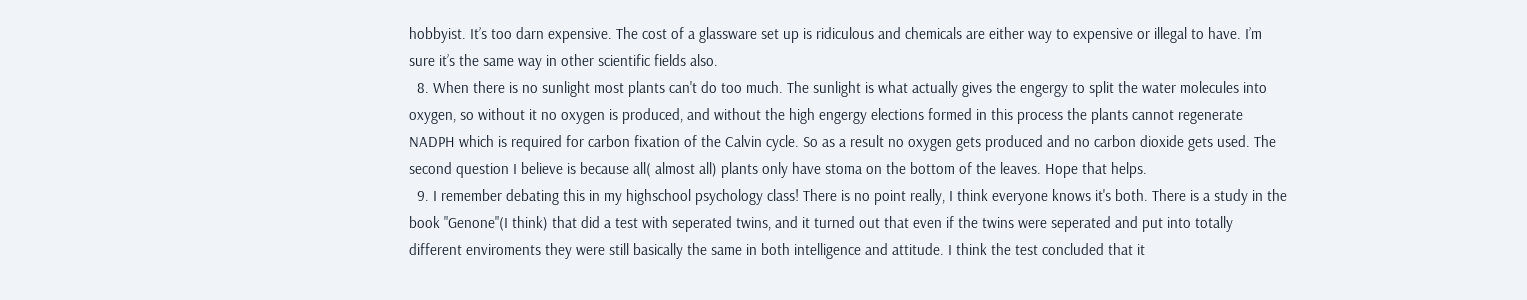hobbyist. It’s too darn expensive. The cost of a glassware set up is ridiculous and chemicals are either way to expensive or illegal to have. I’m sure it’s the same way in other scientific fields also.
  8. When there is no sunlight most plants can't do too much. The sunlight is what actually gives the engergy to split the water molecules into oxygen, so without it no oxygen is produced, and without the high engergy elections formed in this process the plants cannot regenerate NADPH which is required for carbon fixation of the Calvin cycle. So as a result no oxygen gets produced and no carbon dioxide gets used. The second question I believe is because all( almost all) plants only have stoma on the bottom of the leaves. Hope that helps.
  9. I remember debating this in my highschool psychology class! There is no point really, I think everyone knows it's both. There is a study in the book "Genone"(I think) that did a test with seperated twins, and it turned out that even if the twins were seperated and put into totally different enviroments they were still basically the same in both intelligence and attitude. I think the test concluded that it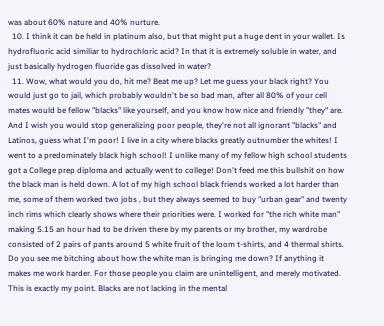was about 60% nature and 40% nurture.
  10. I think it can be held in platinum also, but that might put a huge dent in your wallet. Is hydrofluoric acid similiar to hydrochloric acid? In that it is extremely soluble in water, and just basically hydrogen fluoride gas dissolved in water?
  11. Wow, what would you do, hit me? Beat me up? Let me guess your black right? You would just go to jail, which probably wouldn't be so bad man, after all 80% of your cell mates would be fellow "blacks" like yourself, and you know how nice and friendly "they" are. And I wish you would stop generalizing poor people, they're not all ignorant "blacks" and Latinos, guess what I'm poor! I live in a city where blacks greatly outnumber the whites! I went to a predominately black high school! I unlike many of my fellow high school students got a College prep diploma and actually went to college! Don't feed me this bullshit on how the black man is held down. A lot of my high school black friends worked a lot harder than me, some of them worked two jobs , but they always seemed to buy "urban gear" and twenty inch rims which clearly shows where their priorities were. I worked for "the rich white man" making 5.15 an hour had to be driven there by my parents or my brother, my wardrobe consisted of 2 pairs of pants around 5 white fruit of the loom t-shirts, and 4 thermal shirts. Do you see me bitching about how the white man is bringing me down? If anything it makes me work harder. For those people you claim are unintelligent, and merely motivated. This is exactly my point. Blacks are not lacking in the mental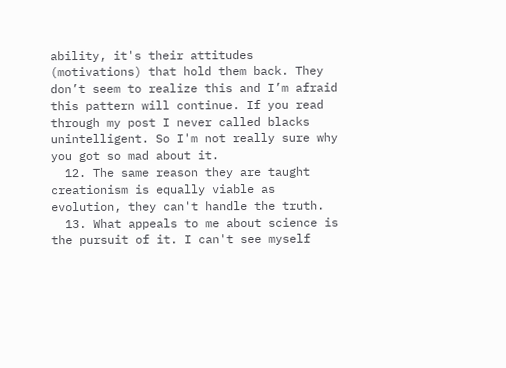ability, it's their attitudes (motivations) that hold them back. They don’t seem to realize this and I’m afraid this pattern will continue. If you read through my post I never called blacks unintelligent. So I'm not really sure why you got so mad about it.
  12. The same reason they are taught creationism is equally viable as evolution, they can't handle the truth.
  13. What appeals to me about science is the pursuit of it. I can't see myself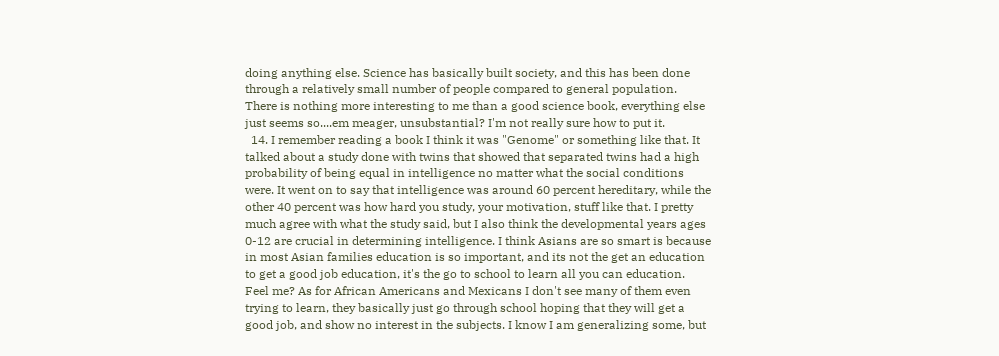doing anything else. Science has basically built society, and this has been done through a relatively small number of people compared to general population. There is nothing more interesting to me than a good science book, everything else just seems so....em meager, unsubstantial? I'm not really sure how to put it.
  14. I remember reading a book I think it was "Genome" or something like that. It talked about a study done with twins that showed that separated twins had a high probability of being equal in intelligence no matter what the social conditions were. It went on to say that intelligence was around 60 percent hereditary, while the other 40 percent was how hard you study, your motivation, stuff like that. I pretty much agree with what the study said, but I also think the developmental years ages 0-12 are crucial in determining intelligence. I think Asians are so smart is because in most Asian families education is so important, and its not the get an education to get a good job education, it's the go to school to learn all you can education. Feel me? As for African Americans and Mexicans I don't see many of them even trying to learn, they basically just go through school hoping that they will get a good job, and show no interest in the subjects. I know I am generalizing some, but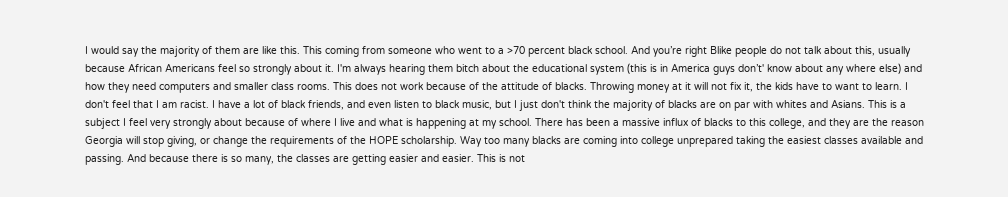I would say the majority of them are like this. This coming from someone who went to a >70 percent black school. And you’re right Blike people do not talk about this, usually because African Americans feel so strongly about it. I'm always hearing them bitch about the educational system (this is in America guys don’t' know about any where else) and how they need computers and smaller class rooms. This does not work because of the attitude of blacks. Throwing money at it will not fix it, the kids have to want to learn. I don't feel that I am racist. I have a lot of black friends, and even listen to black music, but I just don't think the majority of blacks are on par with whites and Asians. This is a subject I feel very strongly about because of where I live and what is happening at my school. There has been a massive influx of blacks to this college, and they are the reason Georgia will stop giving, or change the requirements of the HOPE scholarship. Way too many blacks are coming into college unprepared taking the easiest classes available and passing. And because there is so many, the classes are getting easier and easier. This is not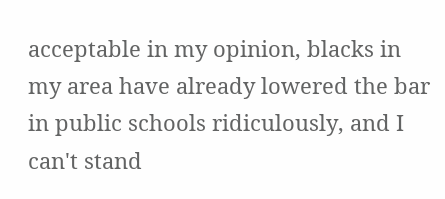acceptable in my opinion, blacks in my area have already lowered the bar in public schools ridiculously, and I can't stand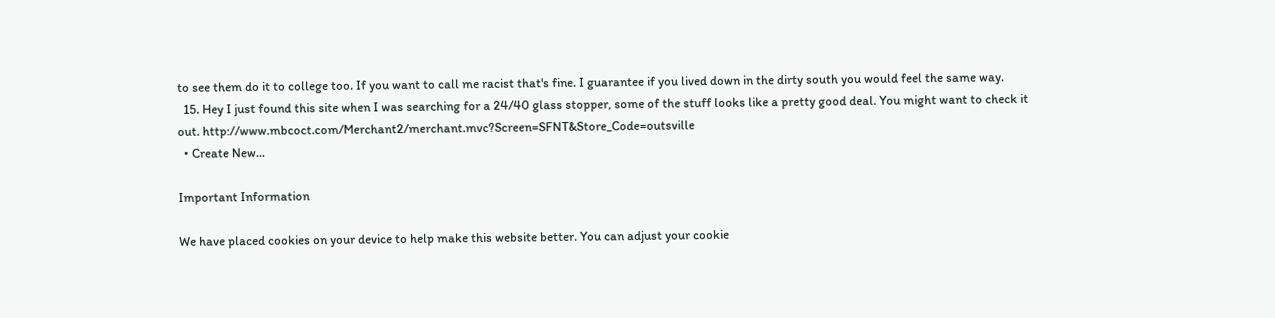to see them do it to college too. If you want to call me racist that's fine. I guarantee if you lived down in the dirty south you would feel the same way.
  15. Hey I just found this site when I was searching for a 24/40 glass stopper, some of the stuff looks like a pretty good deal. You might want to check it out. http://www.mbcoct.com/Merchant2/merchant.mvc?Screen=SFNT&Store_Code=outsville
  • Create New...

Important Information

We have placed cookies on your device to help make this website better. You can adjust your cookie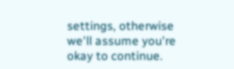settings, otherwise we'll assume you're okay to continue.